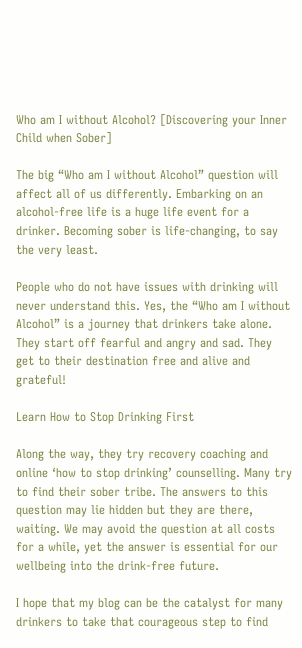Who am I without Alcohol? [Discovering your Inner Child when Sober]

The big “Who am I without Alcohol” question will affect all of us differently. Embarking on an alcohol-free life is a huge life event for a drinker. Becoming sober is life-changing, to say the very least.

People who do not have issues with drinking will never understand this. Yes, the “Who am I without Alcohol” is a journey that drinkers take alone. They start off fearful and angry and sad. They get to their destination free and alive and grateful!

Learn How to Stop Drinking First

Along the way, they try recovery coaching and online ‘how to stop drinking’ counselling. Many try to find their sober tribe. The answers to this question may lie hidden but they are there, waiting. We may avoid the question at all costs for a while, yet the answer is essential for our wellbeing into the drink-free future.

I hope that my blog can be the catalyst for many drinkers to take that courageous step to find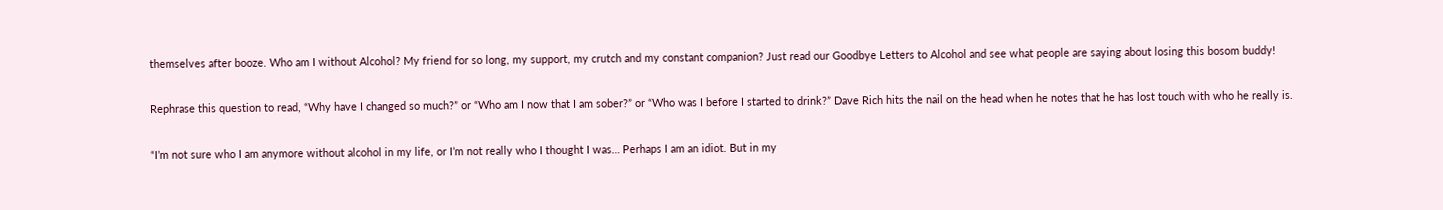themselves after booze. Who am I without Alcohol? My friend for so long, my support, my crutch and my constant companion? Just read our Goodbye Letters to Alcohol and see what people are saying about losing this bosom buddy!

Rephrase this question to read, “Why have I changed so much?” or “Who am I now that I am sober?” or “Who was I before I started to drink?” Dave Rich hits the nail on the head when he notes that he has lost touch with who he really is.

“I’m not sure who I am anymore without alcohol in my life, or I’m not really who I thought I was… Perhaps I am an idiot. But in my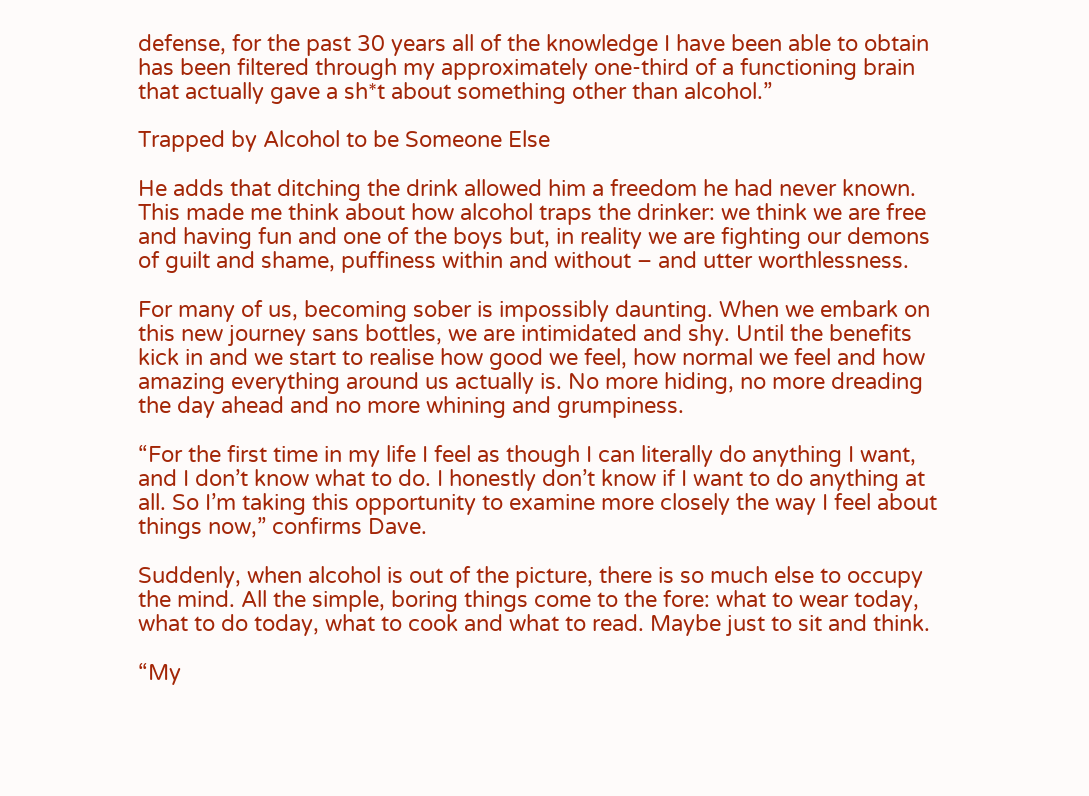defense, for the past 30 years all of the knowledge I have been able to obtain has been filtered through my approximately one-third of a functioning brain that actually gave a sh*t about something other than alcohol.”

Trapped by Alcohol to be Someone Else

He adds that ditching the drink allowed him a freedom he had never known. This made me think about how alcohol traps the drinker: we think we are free and having fun and one of the boys but, in reality we are fighting our demons of guilt and shame, puffiness within and without – and utter worthlessness.

For many of us, becoming sober is impossibly daunting. When we embark on this new journey sans bottles, we are intimidated and shy. Until the benefits kick in and we start to realise how good we feel, how normal we feel and how amazing everything around us actually is. No more hiding, no more dreading the day ahead and no more whining and grumpiness.

“For the first time in my life I feel as though I can literally do anything I want, and I don’t know what to do. I honestly don’t know if I want to do anything at all. So I’m taking this opportunity to examine more closely the way I feel about things now,” confirms Dave.

Suddenly, when alcohol is out of the picture, there is so much else to occupy the mind. All the simple, boring things come to the fore: what to wear today, what to do today, what to cook and what to read. Maybe just to sit and think.

“My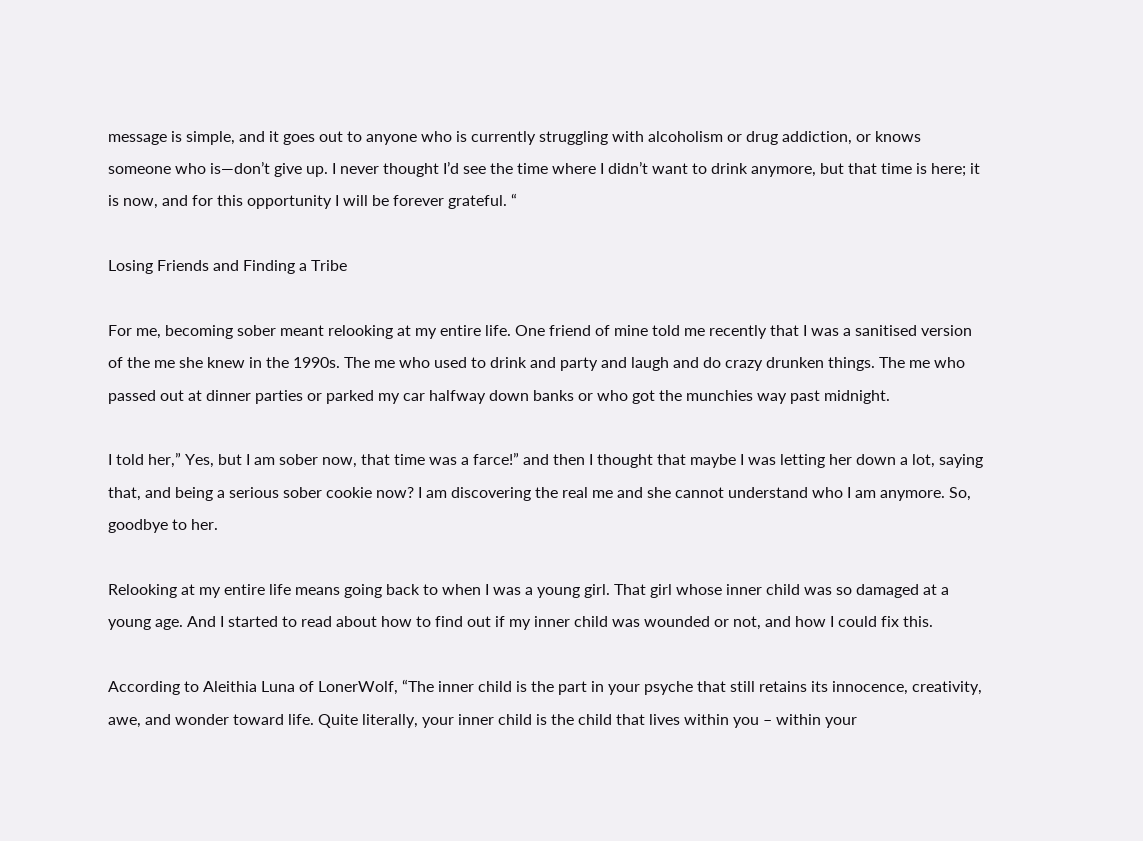message is simple, and it goes out to anyone who is currently struggling with alcoholism or drug addiction, or knows someone who is—don’t give up. I never thought I’d see the time where I didn’t want to drink anymore, but that time is here; it is now, and for this opportunity I will be forever grateful. “

Losing Friends and Finding a Tribe

For me, becoming sober meant relooking at my entire life. One friend of mine told me recently that I was a sanitised version of the me she knew in the 1990s. The me who used to drink and party and laugh and do crazy drunken things. The me who passed out at dinner parties or parked my car halfway down banks or who got the munchies way past midnight.

I told her,” Yes, but I am sober now, that time was a farce!” and then I thought that maybe I was letting her down a lot, saying that, and being a serious sober cookie now? I am discovering the real me and she cannot understand who I am anymore. So, goodbye to her.

Relooking at my entire life means going back to when I was a young girl. That girl whose inner child was so damaged at a young age. And I started to read about how to find out if my inner child was wounded or not, and how I could fix this.

According to Aleithia Luna of LonerWolf, “The inner child is the part in your psyche that still retains its innocence, creativity, awe, and wonder toward life. Quite literally, your inner child is the child that lives within you – within your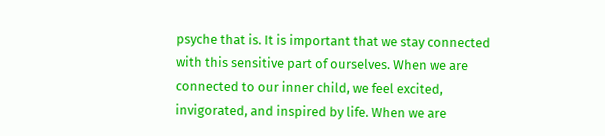psyche that is. It is important that we stay connected with this sensitive part of ourselves. When we are connected to our inner child, we feel excited, invigorated, and inspired by life. When we are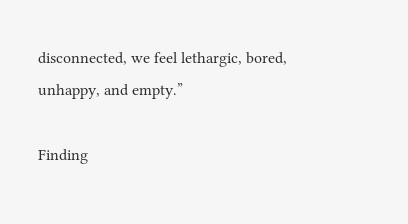disconnected, we feel lethargic, bored, unhappy, and empty.”

Finding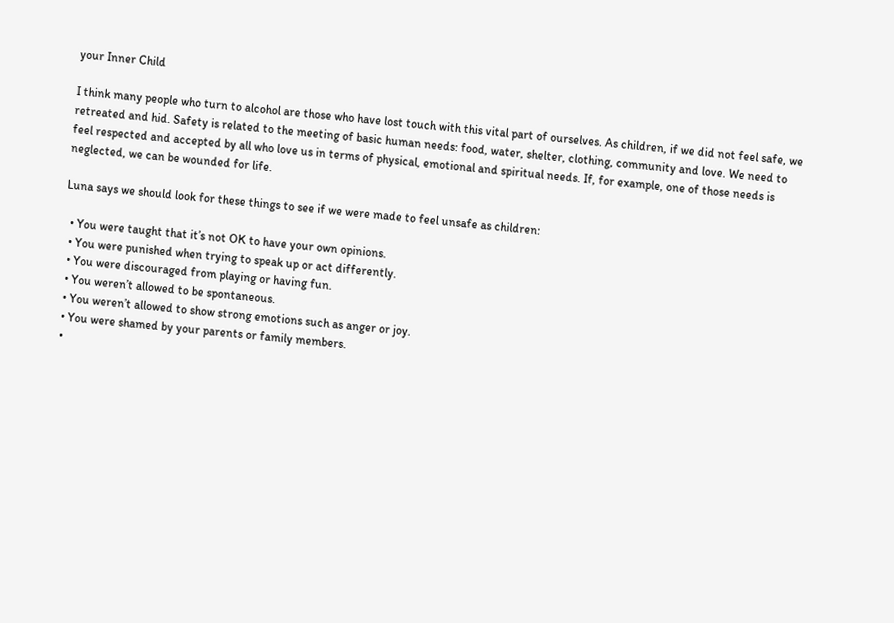your Inner Child

I think many people who turn to alcohol are those who have lost touch with this vital part of ourselves. As children, if we did not feel safe, we retreated and hid. Safety is related to the meeting of basic human needs: food, water, shelter, clothing, community and love. We need to feel respected and accepted by all who love us in terms of physical, emotional and spiritual needs. If, for example, one of those needs is neglected, we can be wounded for life.

Luna says we should look for these things to see if we were made to feel unsafe as children:

  • You were taught that it’s not OK to have your own opinions.
  • You were punished when trying to speak up or act differently.
  • You were discouraged from playing or having fun.
  • You weren’t allowed to be spontaneous.
  • You weren’t allowed to show strong emotions such as anger or joy.
  • You were shamed by your parents or family members.
  •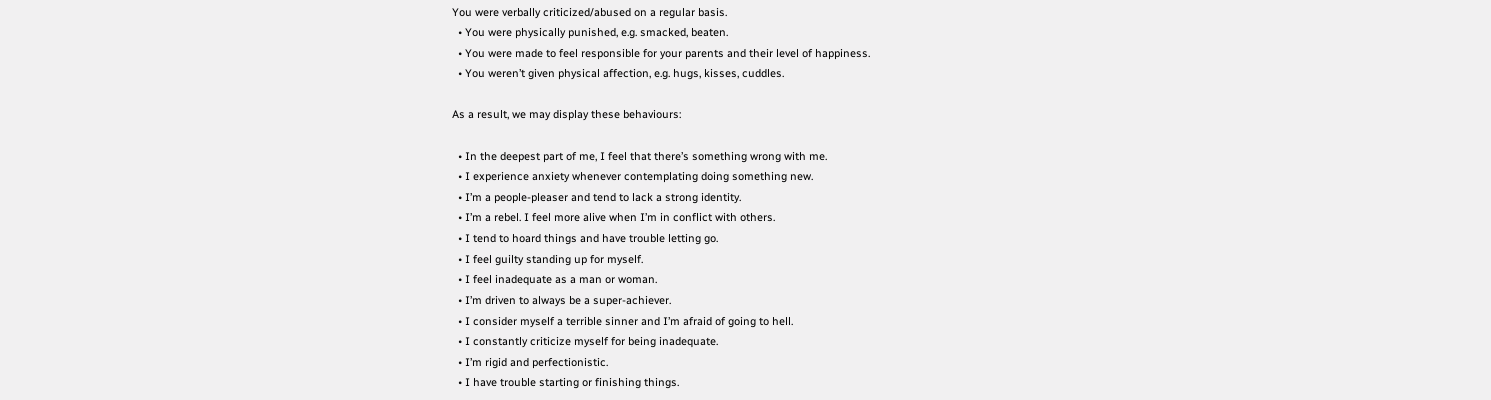You were verbally criticized/abused on a regular basis.
  • You were physically punished, e.g. smacked, beaten.
  • You were made to feel responsible for your parents and their level of happiness.
  • You weren’t given physical affection, e.g. hugs, kisses, cuddles.

As a result, we may display these behaviours:

  • In the deepest part of me, I feel that there’s something wrong with me.
  • I experience anxiety whenever contemplating doing something new.
  • I’m a people-pleaser and tend to lack a strong identity.
  • I’m a rebel. I feel more alive when I’m in conflict with others.
  • I tend to hoard things and have trouble letting go.
  • I feel guilty standing up for myself.
  • I feel inadequate as a man or woman.
  • I’m driven to always be a super-achiever.
  • I consider myself a terrible sinner and I’m afraid of going to hell.
  • I constantly criticize myself for being inadequate.
  • I’m rigid and perfectionistic.
  • I have trouble starting or finishing things.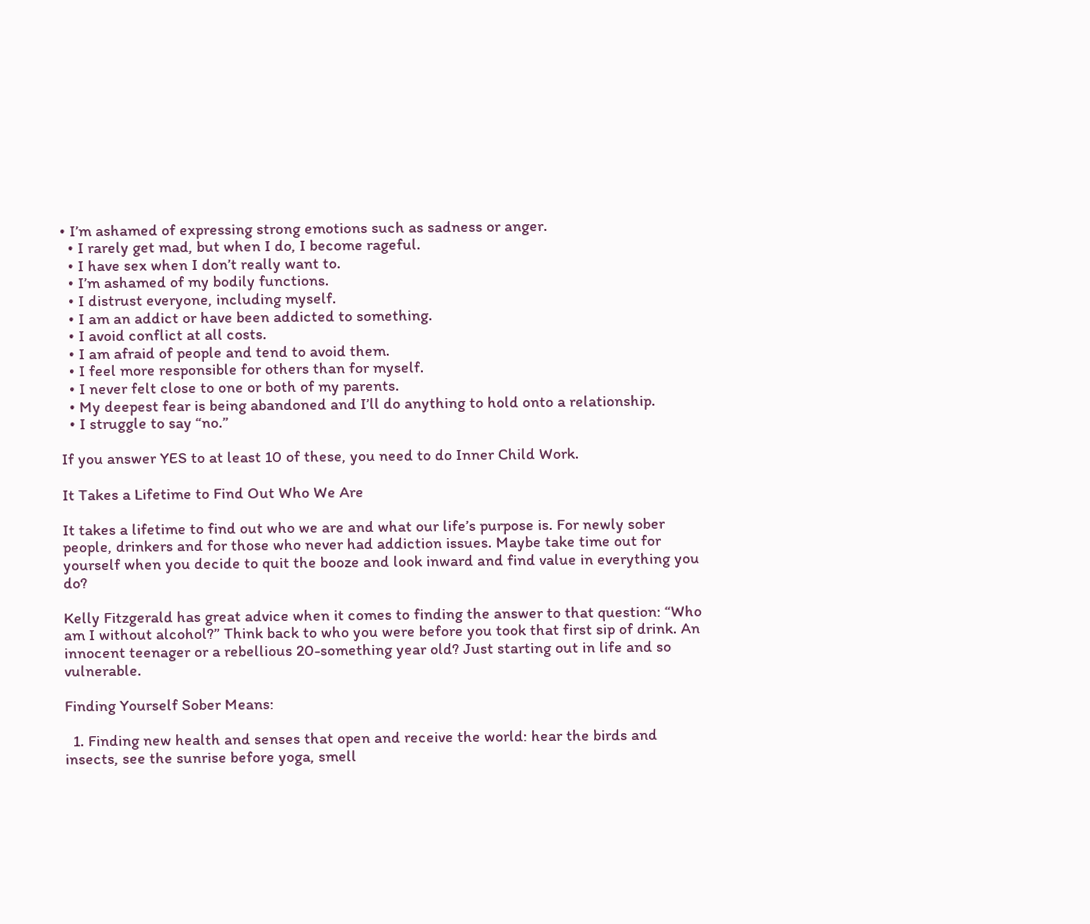• I’m ashamed of expressing strong emotions such as sadness or anger.
  • I rarely get mad, but when I do, I become rageful.
  • I have sex when I don’t really want to.
  • I’m ashamed of my bodily functions.
  • I distrust everyone, including myself.
  • I am an addict or have been addicted to something.
  • I avoid conflict at all costs.
  • I am afraid of people and tend to avoid them.
  • I feel more responsible for others than for myself.
  • I never felt close to one or both of my parents.
  • My deepest fear is being abandoned and I’ll do anything to hold onto a relationship.
  • I struggle to say “no.”

If you answer YES to at least 10 of these, you need to do Inner Child Work.

It Takes a Lifetime to Find Out Who We Are

It takes a lifetime to find out who we are and what our life’s purpose is. For newly sober people, drinkers and for those who never had addiction issues. Maybe take time out for yourself when you decide to quit the booze and look inward and find value in everything you do?

Kelly Fitzgerald has great advice when it comes to finding the answer to that question: “Who am I without alcohol?” Think back to who you were before you took that first sip of drink. An innocent teenager or a rebellious 20-something year old? Just starting out in life and so vulnerable.

Finding Yourself Sober Means:

  1. Finding new health and senses that open and receive the world: hear the birds and insects, see the sunrise before yoga, smell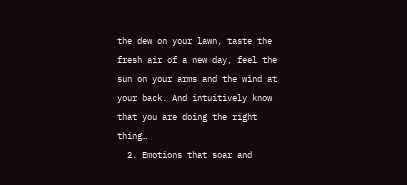the dew on your lawn, taste the fresh air of a new day, feel the sun on your arms and the wind at your back. And intuitively know that you are doing the right thing…
  2. Emotions that soar and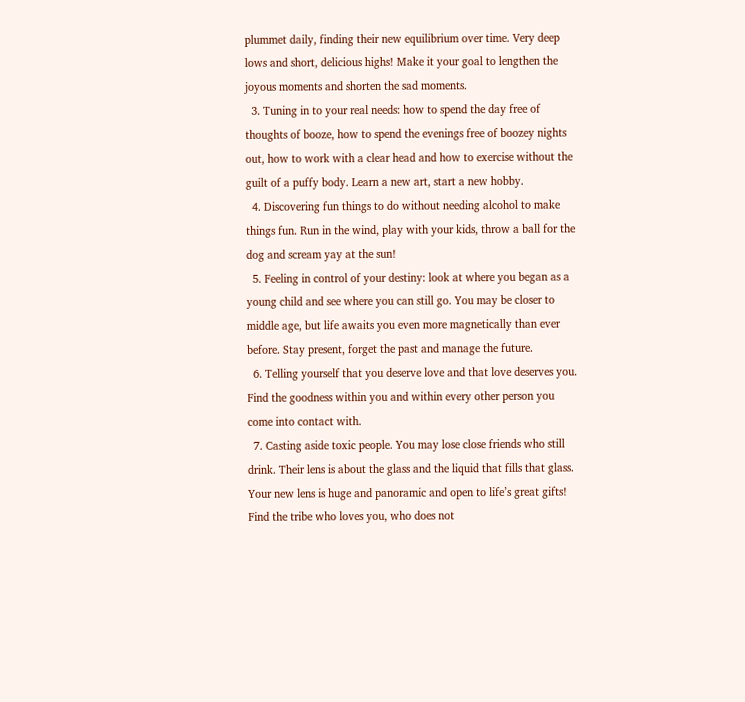plummet daily, finding their new equilibrium over time. Very deep lows and short, delicious highs! Make it your goal to lengthen the joyous moments and shorten the sad moments.
  3. Tuning in to your real needs: how to spend the day free of thoughts of booze, how to spend the evenings free of boozey nights out, how to work with a clear head and how to exercise without the guilt of a puffy body. Learn a new art, start a new hobby.
  4. Discovering fun things to do without needing alcohol to make things fun. Run in the wind, play with your kids, throw a ball for the dog and scream yay at the sun!
  5. Feeling in control of your destiny: look at where you began as a young child and see where you can still go. You may be closer to middle age, but life awaits you even more magnetically than ever before. Stay present, forget the past and manage the future.
  6. Telling yourself that you deserve love and that love deserves you. Find the goodness within you and within every other person you come into contact with.
  7. Casting aside toxic people. You may lose close friends who still drink. Their lens is about the glass and the liquid that fills that glass. Your new lens is huge and panoramic and open to life’s great gifts! Find the tribe who loves you, who does not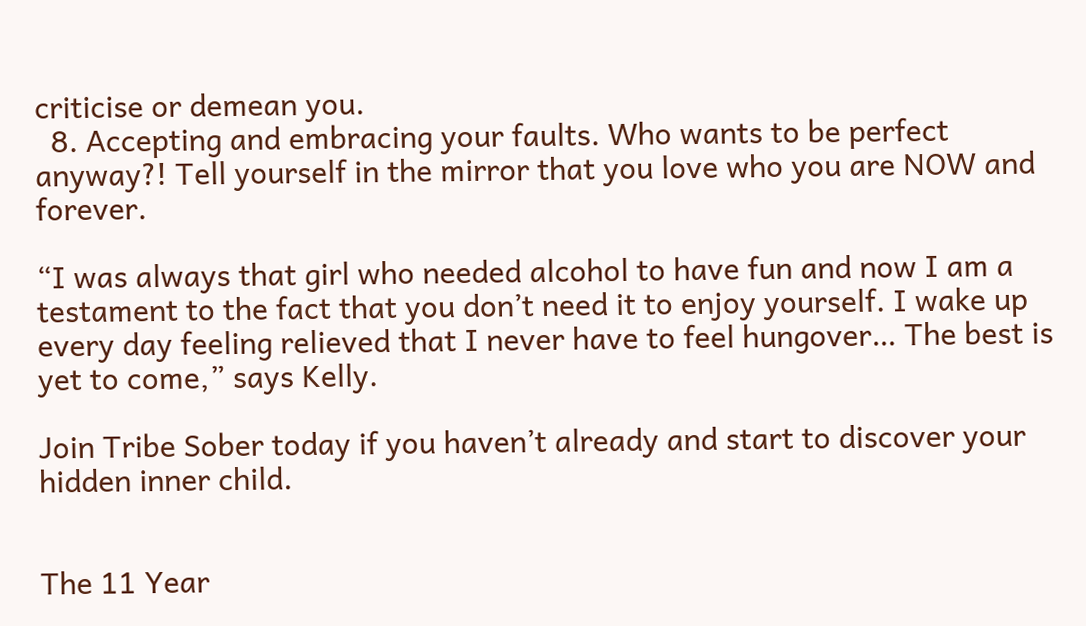criticise or demean you.
  8. Accepting and embracing your faults. Who wants to be perfect anyway?! Tell yourself in the mirror that you love who you are NOW and forever.

“I was always that girl who needed alcohol to have fun and now I am a testament to the fact that you don’t need it to enjoy yourself. I wake up every day feeling relieved that I never have to feel hungover… The best is yet to come,” says Kelly.

Join Tribe Sober today if you haven’t already and start to discover your hidden inner child.


The 11 Year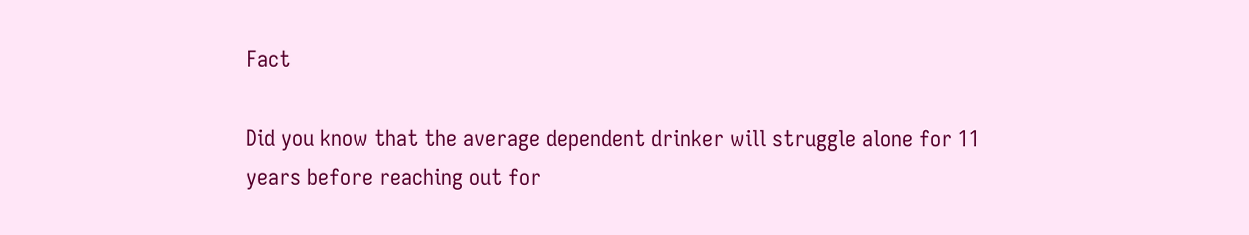Fact

Did you know that the average dependent drinker will struggle alone for 11 years before reaching out for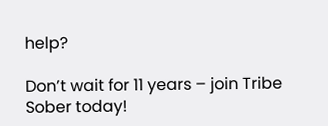help?

Don’t wait for 11 years – join Tribe Sober today!